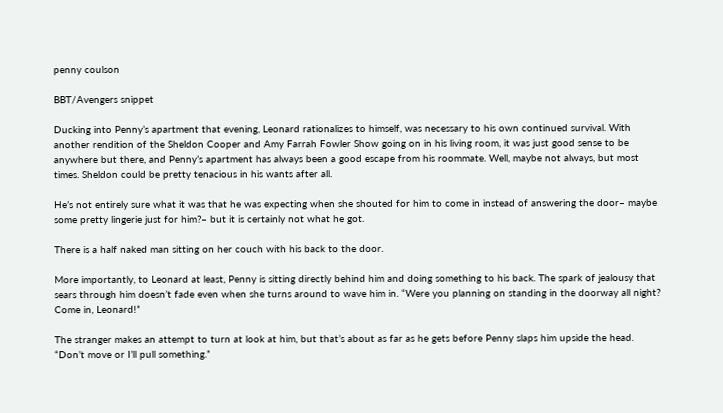penny coulson

BBT/Avengers snippet

Ducking into Penny’s apartment that evening, Leonard rationalizes to himself, was necessary to his own continued survival. With another rendition of the Sheldon Cooper and Amy Farrah Fowler Show going on in his living room, it was just good sense to be anywhere but there, and Penny’s apartment has always been a good escape from his roommate. Well, maybe not always, but most times. Sheldon could be pretty tenacious in his wants after all.

He’s not entirely sure what it was that he was expecting when she shouted for him to come in instead of answering the door– maybe some pretty lingerie just for him?– but it is certainly not what he got.

There is a half naked man sitting on her couch with his back to the door.

More importantly, to Leonard at least, Penny is sitting directly behind him and doing something to his back. The spark of jealousy that sears through him doesn’t fade even when she turns around to wave him in. “Were you planning on standing in the doorway all night? Come in, Leonard!”

The stranger makes an attempt to turn at look at him, but that’s about as far as he gets before Penny slaps him upside the head. “Don’t move or I’ll pull something.”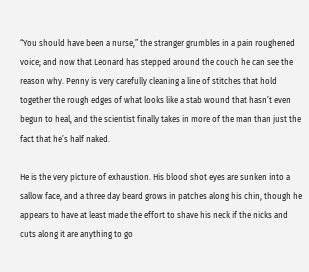“You should have been a nurse,” the stranger grumbles in a pain roughened voice; and now that Leonard has stepped around the couch he can see the reason why. Penny is very carefully cleaning a line of stitches that hold together the rough edges of what looks like a stab wound that hasn’t even begun to heal, and the scientist finally takes in more of the man than just the fact that he’s half naked.

He is the very picture of exhaustion. His blood shot eyes are sunken into a sallow face, and a three day beard grows in patches along his chin, though he appears to have at least made the effort to shave his neck if the nicks and cuts along it are anything to go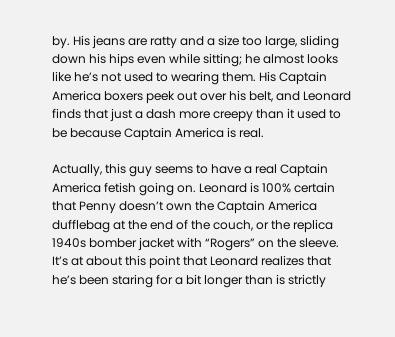by. His jeans are ratty and a size too large, sliding down his hips even while sitting; he almost looks like he’s not used to wearing them. His Captain America boxers peek out over his belt, and Leonard finds that just a dash more creepy than it used to be because Captain America is real.

Actually, this guy seems to have a real Captain America fetish going on. Leonard is 100% certain that Penny doesn’t own the Captain America dufflebag at the end of the couch, or the replica 1940s bomber jacket with “Rogers” on the sleeve. It’s at about this point that Leonard realizes that he’s been staring for a bit longer than is strictly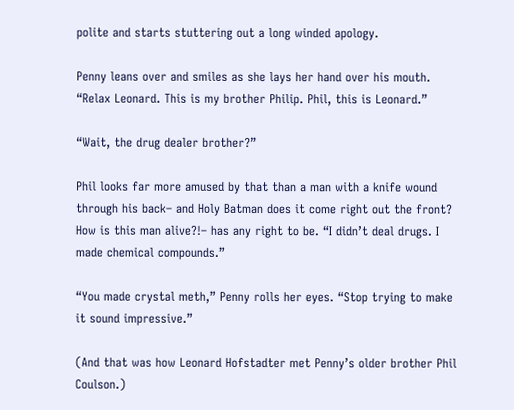polite and starts stuttering out a long winded apology.

Penny leans over and smiles as she lays her hand over his mouth. “Relax Leonard. This is my brother Philip. Phil, this is Leonard.”

“Wait, the drug dealer brother?”

Phil looks far more amused by that than a man with a knife wound through his back– and Holy Batman does it come right out the front? How is this man alive?!– has any right to be. “I didn’t deal drugs. I made chemical compounds.”

“You made crystal meth,” Penny rolls her eyes. “Stop trying to make it sound impressive.”

(And that was how Leonard Hofstadter met Penny’s older brother Phil Coulson.)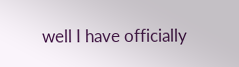well I have officially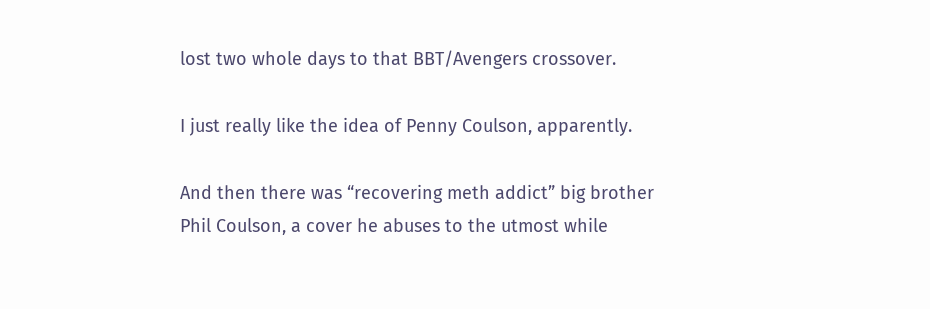lost two whole days to that BBT/Avengers crossover.

I just really like the idea of Penny Coulson, apparently.

And then there was “recovering meth addict” big brother Phil Coulson, a cover he abuses to the utmost while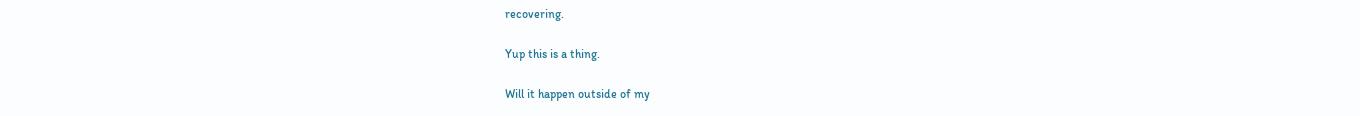recovering.

Yup this is a thing.

Will it happen outside of my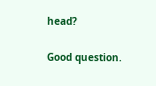head?

Good question.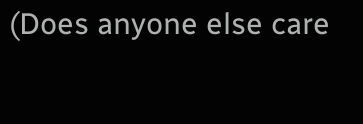(Does anyone else care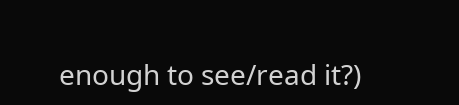enough to see/read it?)